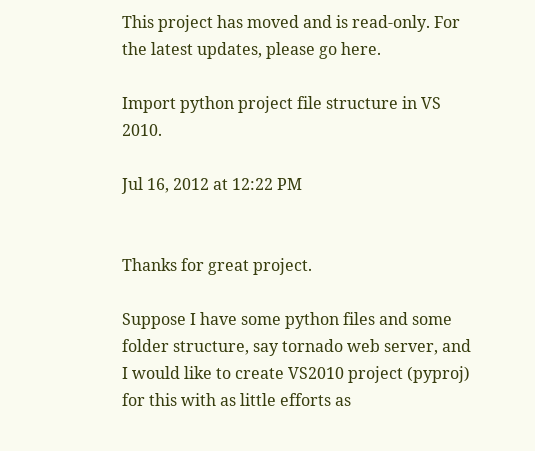This project has moved and is read-only. For the latest updates, please go here.

Import python project file structure in VS 2010.

Jul 16, 2012 at 12:22 PM


Thanks for great project.

Suppose I have some python files and some folder structure, say tornado web server, and I would like to create VS2010 project (pyproj) for this with as little efforts as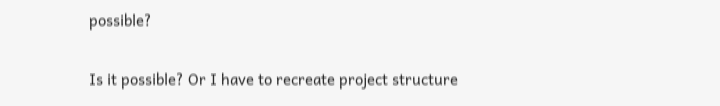possible?

Is it possible? Or I have to recreate project structure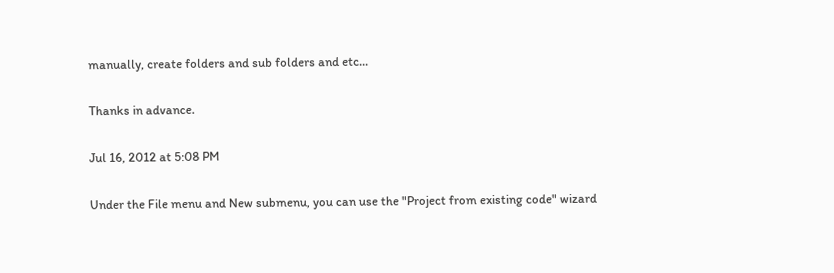manually, create folders and sub folders and etc...

Thanks in advance.

Jul 16, 2012 at 5:08 PM

Under the File menu and New submenu, you can use the "Project from existing code" wizard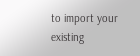to import your existing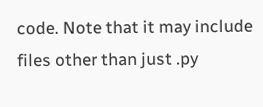code. Note that it may include files other than just .py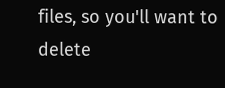files, so you'll want to delete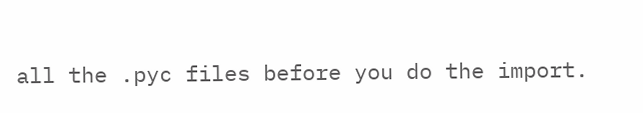all the .pyc files before you do the import.